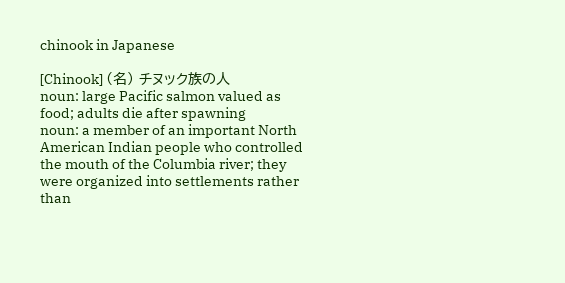chinook in Japanese

[Chinook] (名) チヌック族の人
noun: large Pacific salmon valued as food; adults die after spawning
noun: a member of an important North American Indian people who controlled the mouth of the Columbia river; they were organized into settlements rather than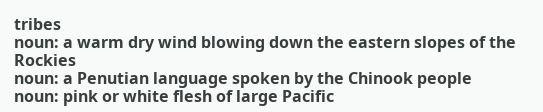tribes
noun: a warm dry wind blowing down the eastern slopes of the Rockies
noun: a Penutian language spoken by the Chinook people
noun: pink or white flesh of large Pacific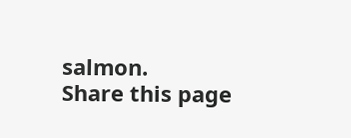salmon.
Share this page